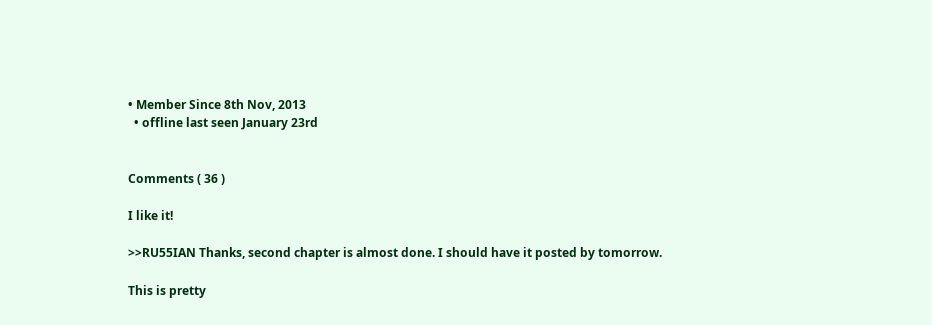• Member Since 8th Nov, 2013
  • offline last seen January 23rd


Comments ( 36 )

I like it!

>>RU55IAN Thanks, second chapter is almost done. I should have it posted by tomorrow.

This is pretty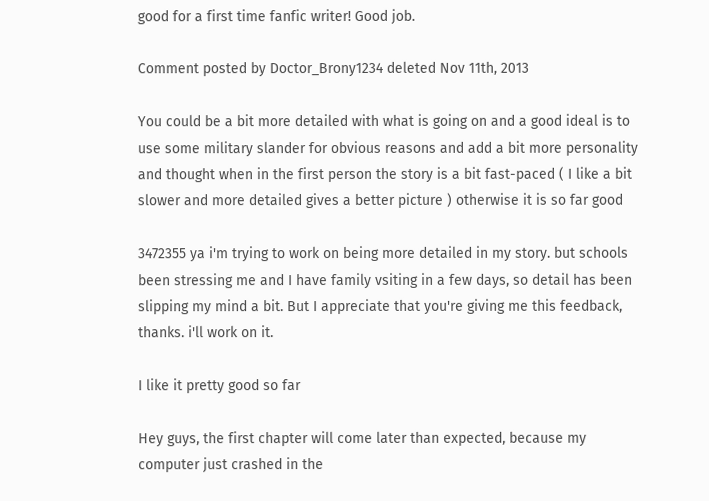good for a first time fanfic writer! Good job.

Comment posted by Doctor_Brony1234 deleted Nov 11th, 2013

You could be a bit more detailed with what is going on and a good ideal is to use some military slander for obvious reasons and add a bit more personality and thought when in the first person the story is a bit fast-paced ( I like a bit slower and more detailed gives a better picture ) otherwise it is so far good

3472355 ya i'm trying to work on being more detailed in my story. but schools been stressing me and I have family vsiting in a few days, so detail has been slipping my mind a bit. But I appreciate that you're giving me this feedback, thanks. i'll work on it.

I like it pretty good so far

Hey guys, the first chapter will come later than expected, because my computer just crashed in the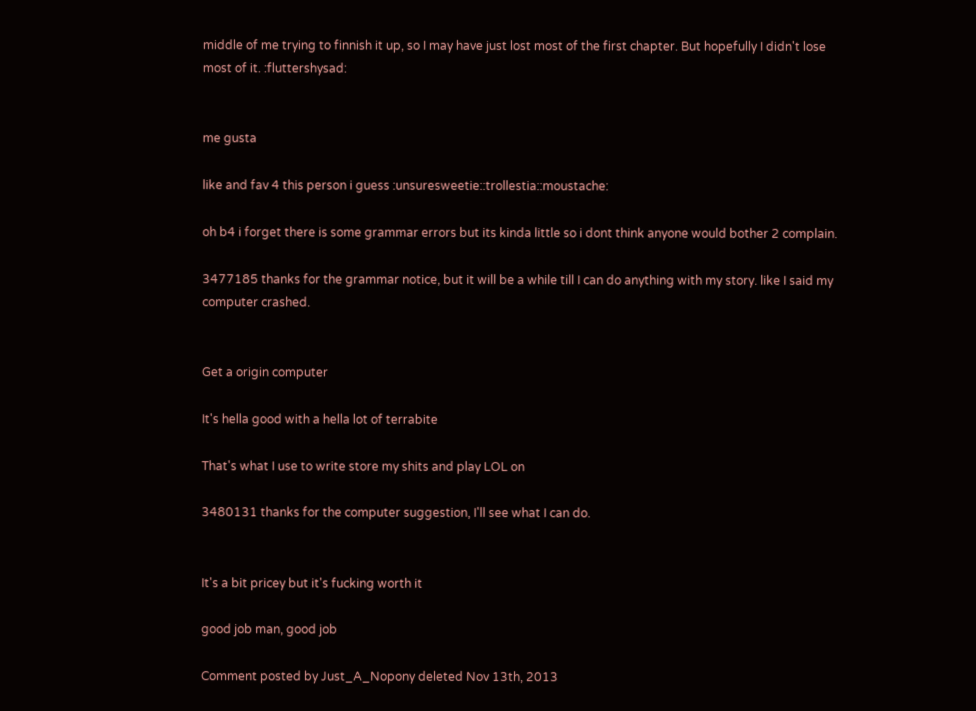middle of me trying to finnish it up, so I may have just lost most of the first chapter. But hopefully I didn't lose most of it. :fluttershysad:


me gusta

like and fav 4 this person i guess :unsuresweetie::trollestia::moustache:

oh b4 i forget there is some grammar errors but its kinda little so i dont think anyone would bother 2 complain.

3477185 thanks for the grammar notice, but it will be a while till I can do anything with my story. like I said my computer crashed.


Get a origin computer

It's hella good with a hella lot of terrabite

That's what I use to write store my shits and play LOL on

3480131 thanks for the computer suggestion, I'll see what I can do.


It's a bit pricey but it's fucking worth it

good job man, good job

Comment posted by Just_A_Nopony deleted Nov 13th, 2013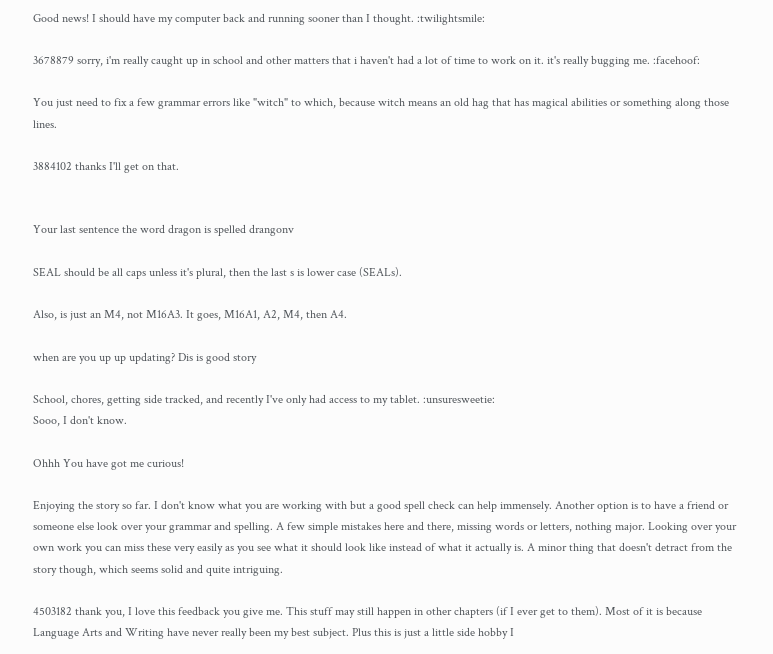Good news! I should have my computer back and running sooner than I thought. :twilightsmile:

3678879 sorry, i'm really caught up in school and other matters that i haven't had a lot of time to work on it. it's really bugging me. :facehoof:

You just need to fix a few grammar errors like "witch" to which, because witch means an old hag that has magical abilities or something along those lines.

3884102 thanks I'll get on that.


Your last sentence the word dragon is spelled drangonv

SEAL should be all caps unless it's plural, then the last s is lower case (SEALs).

Also, is just an M4, not M16A3. It goes, M16A1, A2, M4, then A4.

when are you up up updating? Dis is good story

School, chores, getting side tracked, and recently I've only had access to my tablet. :unsuresweetie:
Sooo, I don't know.

Ohhh You have got me curious!

Enjoying the story so far. I don't know what you are working with but a good spell check can help immensely. Another option is to have a friend or someone else look over your grammar and spelling. A few simple mistakes here and there, missing words or letters, nothing major. Looking over your own work you can miss these very easily as you see what it should look like instead of what it actually is. A minor thing that doesn't detract from the story though, which seems solid and quite intriguing.

4503182 thank you, I love this feedback you give me. This stuff may still happen in other chapters (if I ever get to them). Most of it is because Language Arts and Writing have never really been my best subject. Plus this is just a little side hobby I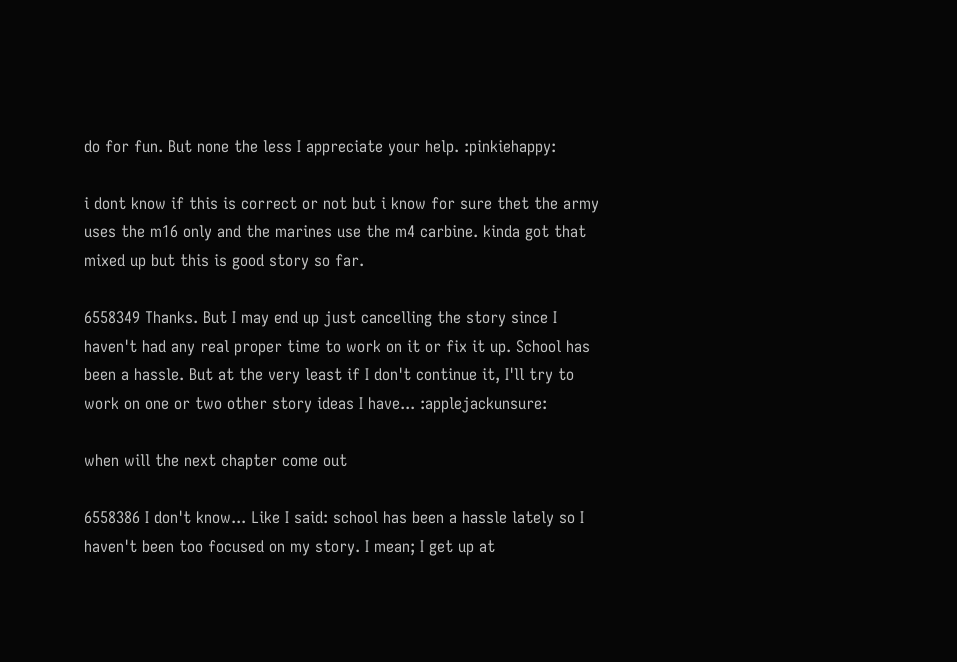do for fun. But none the less I appreciate your help. :pinkiehappy:

i dont know if this is correct or not but i know for sure thet the army uses the m16 only and the marines use the m4 carbine. kinda got that mixed up but this is good story so far.

6558349 Thanks. But I may end up just cancelling the story since I haven't had any real proper time to work on it or fix it up. School has been a hassle. But at the very least if I don't continue it, I'll try to work on one or two other story ideas I have... :applejackunsure:

when will the next chapter come out

6558386 I don't know... Like I said: school has been a hassle lately so I haven't been too focused on my story. I mean; I get up at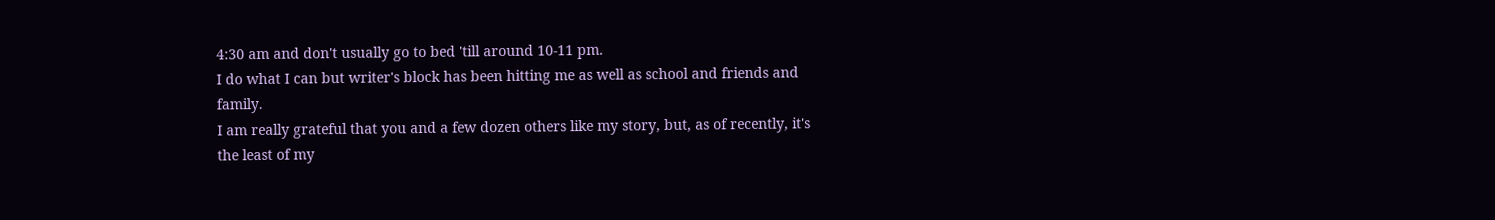4:30 am and don't usually go to bed 'till around 10-11 pm.
I do what I can but writer's block has been hitting me as well as school and friends and family.
I am really grateful that you and a few dozen others like my story, but, as of recently, it's the least of my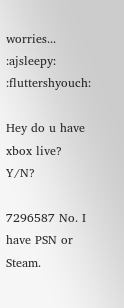worries...
:ajsleepy: :fluttershyouch:

Hey do u have xbox live? Y/N?

7296587 No. I have PSN or Steam.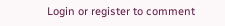Login or register to comment